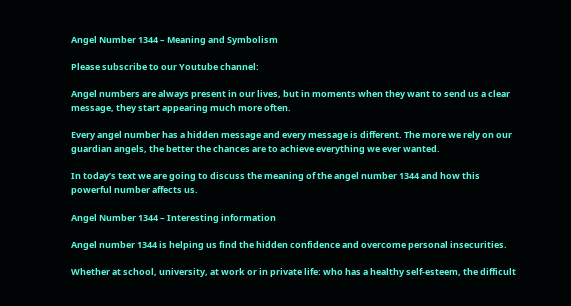Angel Number 1344 – Meaning and Symbolism

Please subscribe to our Youtube channel:

Angel numbers are always present in our lives, but in moments when they want to send us a clear message, they start appearing much more often.

Every angel number has a hidden message and every message is different. The more we rely on our guardian angels, the better the chances are to achieve everything we ever wanted.

In today’s text we are going to discuss the meaning of the angel number 1344 and how this powerful number affects us.

Angel Number 1344 – Interesting information

Angel number 1344 is helping us find the hidden confidence and overcome personal insecurities.

Whether at school, university, at work or in private life: who has a healthy self-esteem, the difficult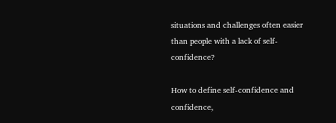situations and challenges often easier than people with a lack of self-confidence?

How to define self-confidence and confidence,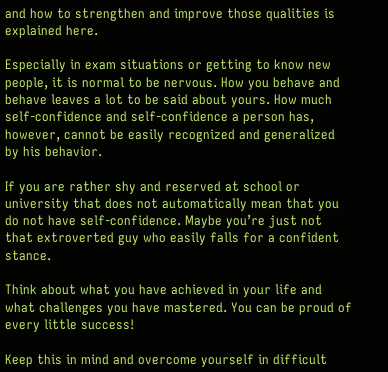and how to strengthen and improve those qualities is explained here.

Especially in exam situations or getting to know new people, it is normal to be nervous. How you behave and behave leaves a lot to be said about yours. How much self-confidence and self-confidence a person has, however, cannot be easily recognized and generalized by his behavior.

If you are rather shy and reserved at school or university that does not automatically mean that you do not have self-confidence. Maybe you’re just not that extroverted guy who easily falls for a confident stance.

Think about what you have achieved in your life and what challenges you have mastered. You can be proud of every little success!

Keep this in mind and overcome yourself in difficult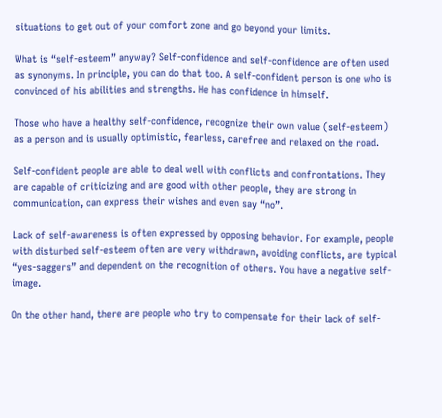situations to get out of your comfort zone and go beyond your limits.

What is “self-esteem” anyway? Self-confidence and self-confidence are often used as synonyms. In principle, you can do that too. A self-confident person is one who is convinced of his abilities and strengths. He has confidence in himself.

Those who have a healthy self-confidence, recognize their own value (self-esteem) as a person and is usually optimistic, fearless, carefree and relaxed on the road.

Self-confident people are able to deal well with conflicts and confrontations. They are capable of criticizing and are good with other people, they are strong in communication, can express their wishes and even say “no”.

Lack of self-awareness is often expressed by opposing behavior. For example, people with disturbed self-esteem often are very withdrawn, avoiding conflicts, are typical “yes-saggers” and dependent on the recognition of others. You have a negative self-image.

On the other hand, there are people who try to compensate for their lack of self-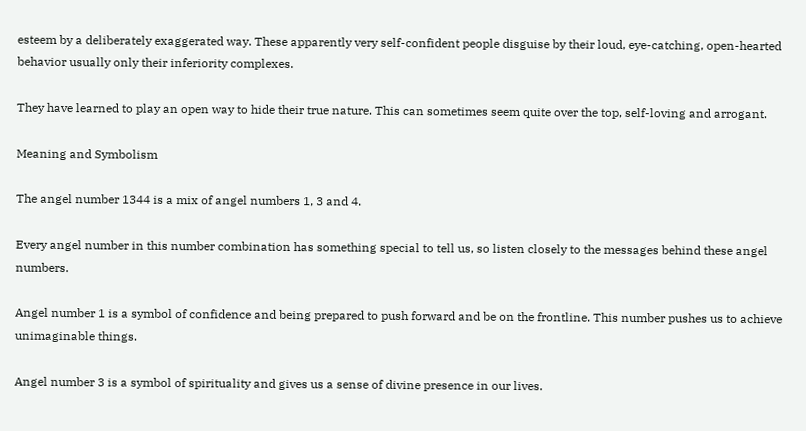esteem by a deliberately exaggerated way. These apparently very self-confident people disguise by their loud, eye-catching, open-hearted behavior usually only their inferiority complexes.

They have learned to play an open way to hide their true nature. This can sometimes seem quite over the top, self-loving and arrogant.

Meaning and Symbolism

The angel number 1344 is a mix of angel numbers 1, 3 and 4.

Every angel number in this number combination has something special to tell us, so listen closely to the messages behind these angel numbers.

Angel number 1 is a symbol of confidence and being prepared to push forward and be on the frontline. This number pushes us to achieve unimaginable things.

Angel number 3 is a symbol of spirituality and gives us a sense of divine presence in our lives.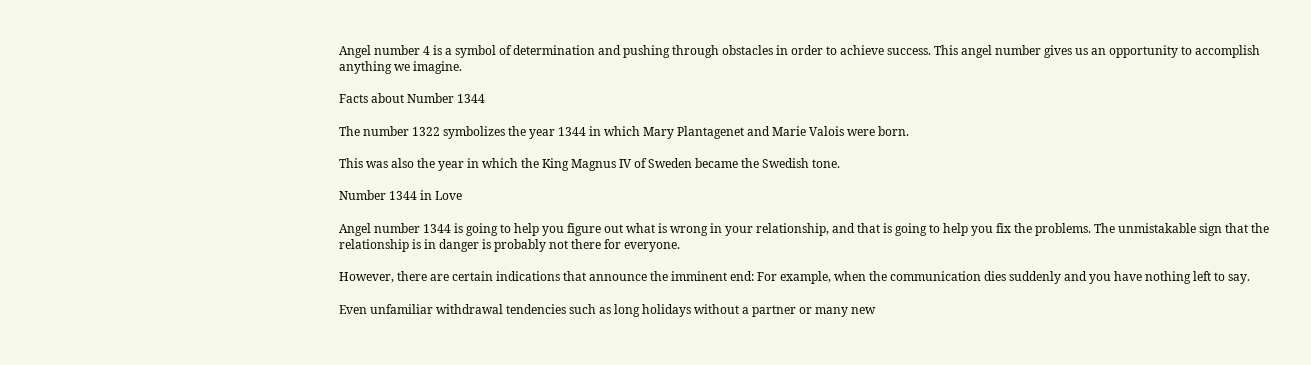Angel number 4 is a symbol of determination and pushing through obstacles in order to achieve success. This angel number gives us an opportunity to accomplish anything we imagine.

Facts about Number 1344

The number 1322 symbolizes the year 1344 in which Mary Plantagenet and Marie Valois were born.

This was also the year in which the King Magnus IV of Sweden became the Swedish tone.

Number 1344 in Love

Angel number 1344 is going to help you figure out what is wrong in your relationship, and that is going to help you fix the problems. The unmistakable sign that the relationship is in danger is probably not there for everyone.

However, there are certain indications that announce the imminent end: For example, when the communication dies suddenly and you have nothing left to say.

Even unfamiliar withdrawal tendencies such as long holidays without a partner or many new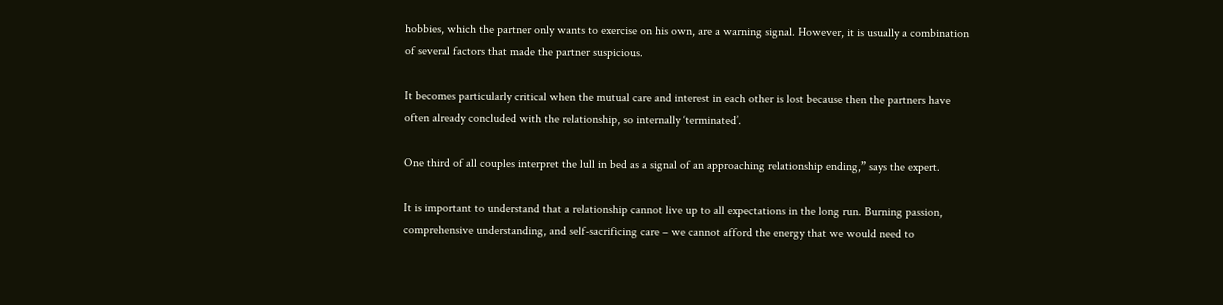hobbies, which the partner only wants to exercise on his own, are a warning signal. However, it is usually a combination of several factors that made the partner suspicious.

It becomes particularly critical when the mutual care and interest in each other is lost because then the partners have often already concluded with the relationship, so internally ‘terminated’.

One third of all couples interpret the lull in bed as a signal of an approaching relationship ending,” says the expert.

It is important to understand that a relationship cannot live up to all expectations in the long run. Burning passion, comprehensive understanding, and self-sacrificing care – we cannot afford the energy that we would need to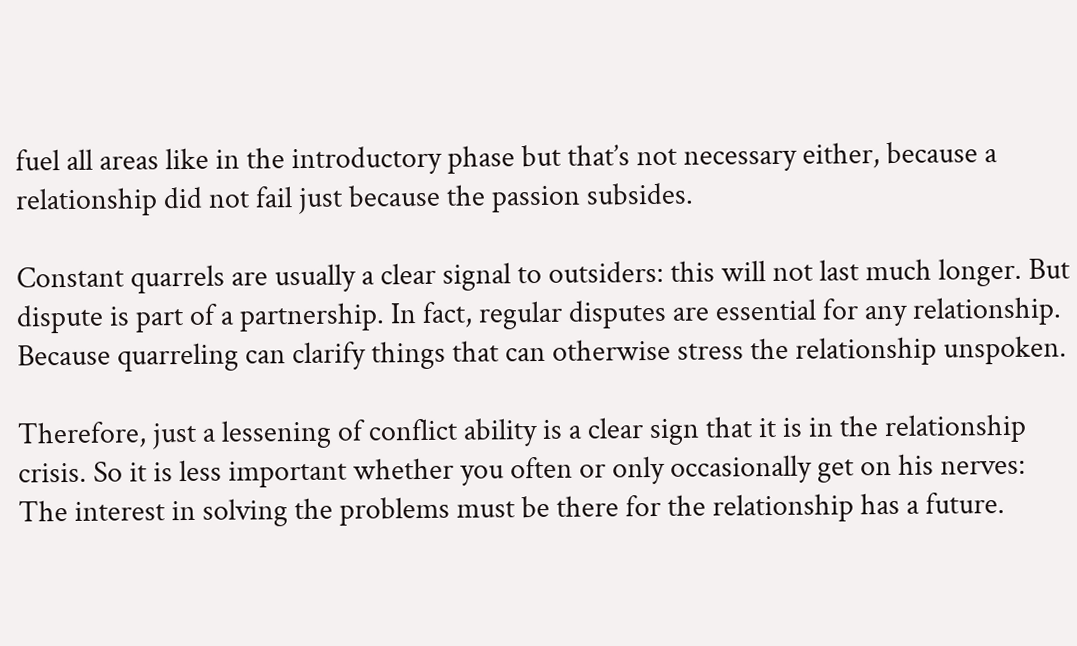fuel all areas like in the introductory phase but that’s not necessary either, because a relationship did not fail just because the passion subsides.

Constant quarrels are usually a clear signal to outsiders: this will not last much longer. But dispute is part of a partnership. In fact, regular disputes are essential for any relationship. Because quarreling can clarify things that can otherwise stress the relationship unspoken.

Therefore, just a lessening of conflict ability is a clear sign that it is in the relationship crisis. So it is less important whether you often or only occasionally get on his nerves: The interest in solving the problems must be there for the relationship has a future.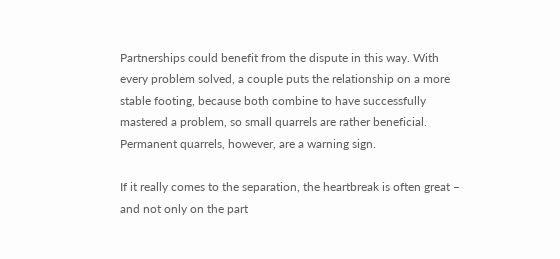Partnerships could benefit from the dispute in this way. With every problem solved, a couple puts the relationship on a more stable footing, because both combine to have successfully mastered a problem, so small quarrels are rather beneficial. Permanent quarrels, however, are a warning sign.

If it really comes to the separation, the heartbreak is often great – and not only on the part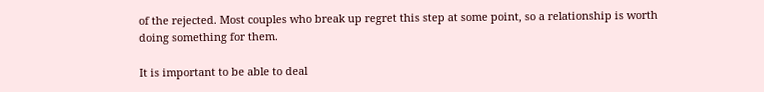of the rejected. Most couples who break up regret this step at some point, so a relationship is worth doing something for them.

It is important to be able to deal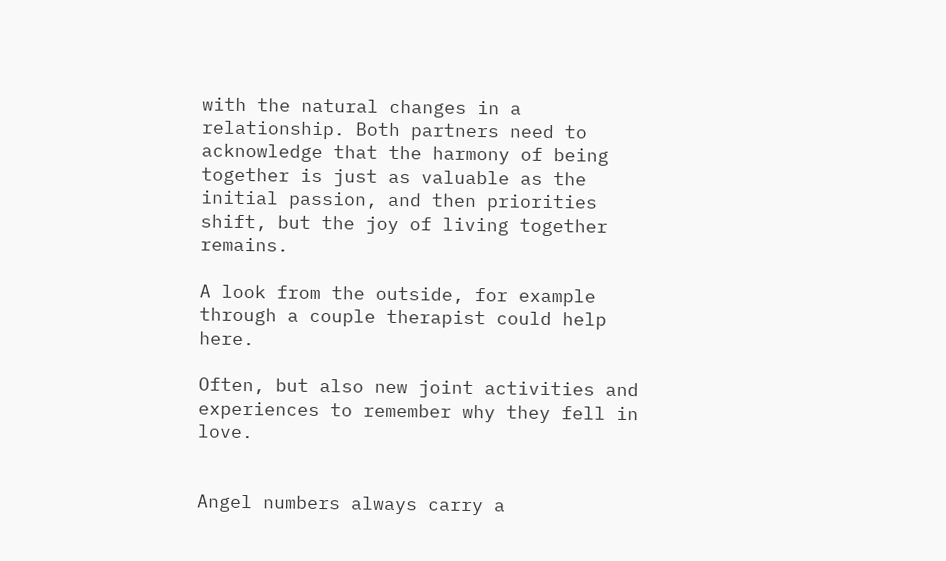with the natural changes in a relationship. Both partners need to acknowledge that the harmony of being together is just as valuable as the initial passion, and then priorities shift, but the joy of living together remains.

A look from the outside, for example through a couple therapist could help here.

Often, but also new joint activities and experiences to remember why they fell in love.


Angel numbers always carry a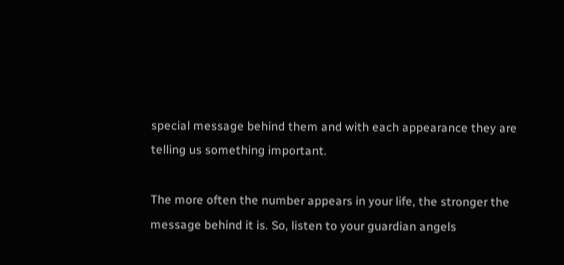special message behind them and with each appearance they are telling us something important.

The more often the number appears in your life, the stronger the message behind it is. So, listen to your guardian angels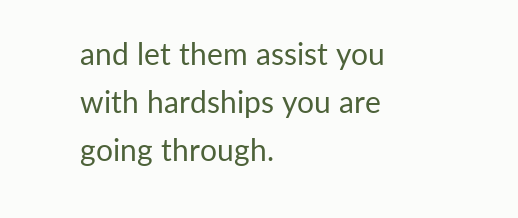and let them assist you with hardships you are going through.